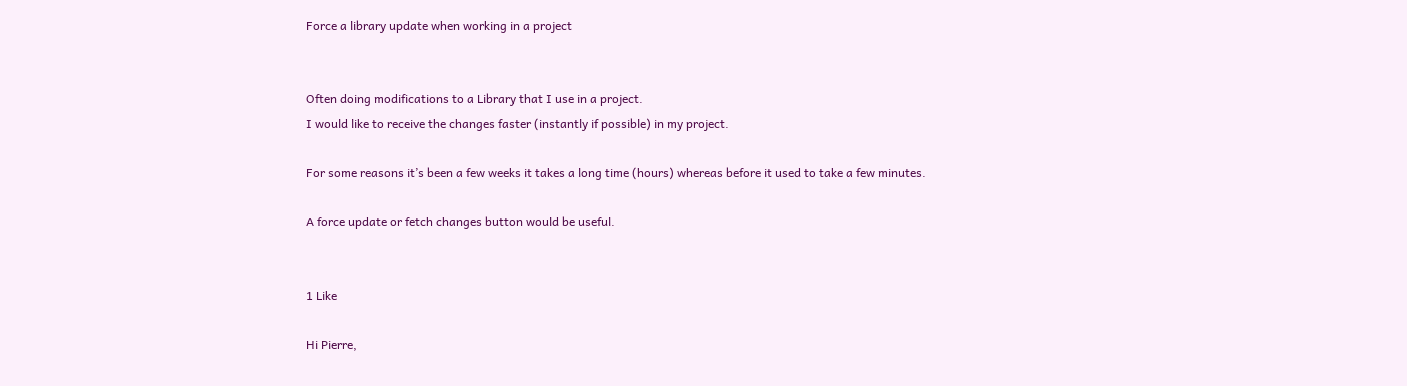Force a library update when working in a project


Often doing modifications to a Library that I use in a project.
I would like to receive the changes faster (instantly if possible) in my project.

For some reasons it’s been a few weeks it takes a long time (hours) whereas before it used to take a few minutes.

A force update or fetch changes button would be useful.


1 Like

Hi Pierre,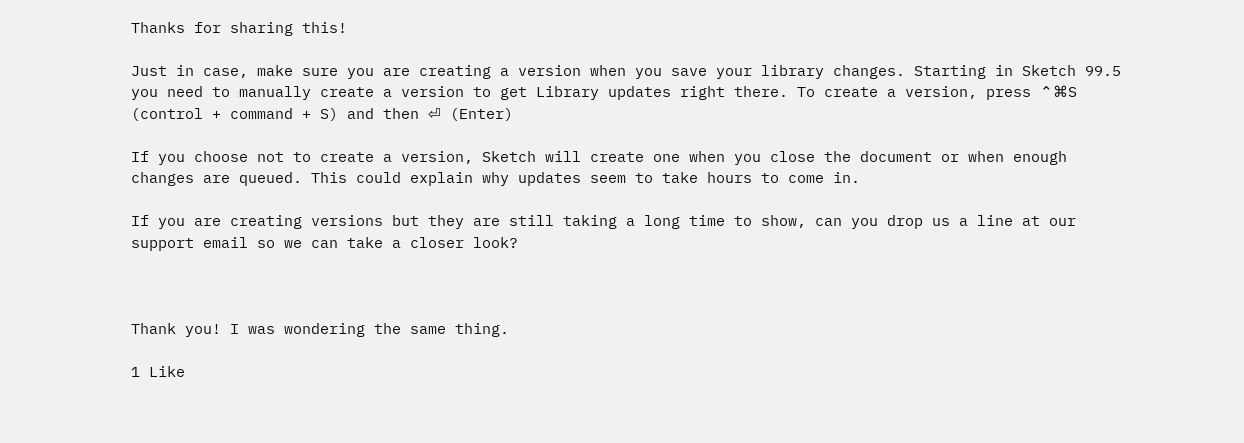Thanks for sharing this!

Just in case, make sure you are creating a version when you save your library changes. Starting in Sketch 99.5 you need to manually create a version to get Library updates right there. To create a version, press ⌃⌘S (control + command + S) and then ⏎ (Enter)

If you choose not to create a version, Sketch will create one when you close the document or when enough changes are queued. This could explain why updates seem to take hours to come in.

If you are creating versions but they are still taking a long time to show, can you drop us a line at our support email so we can take a closer look?



Thank you! I was wondering the same thing.

1 Like